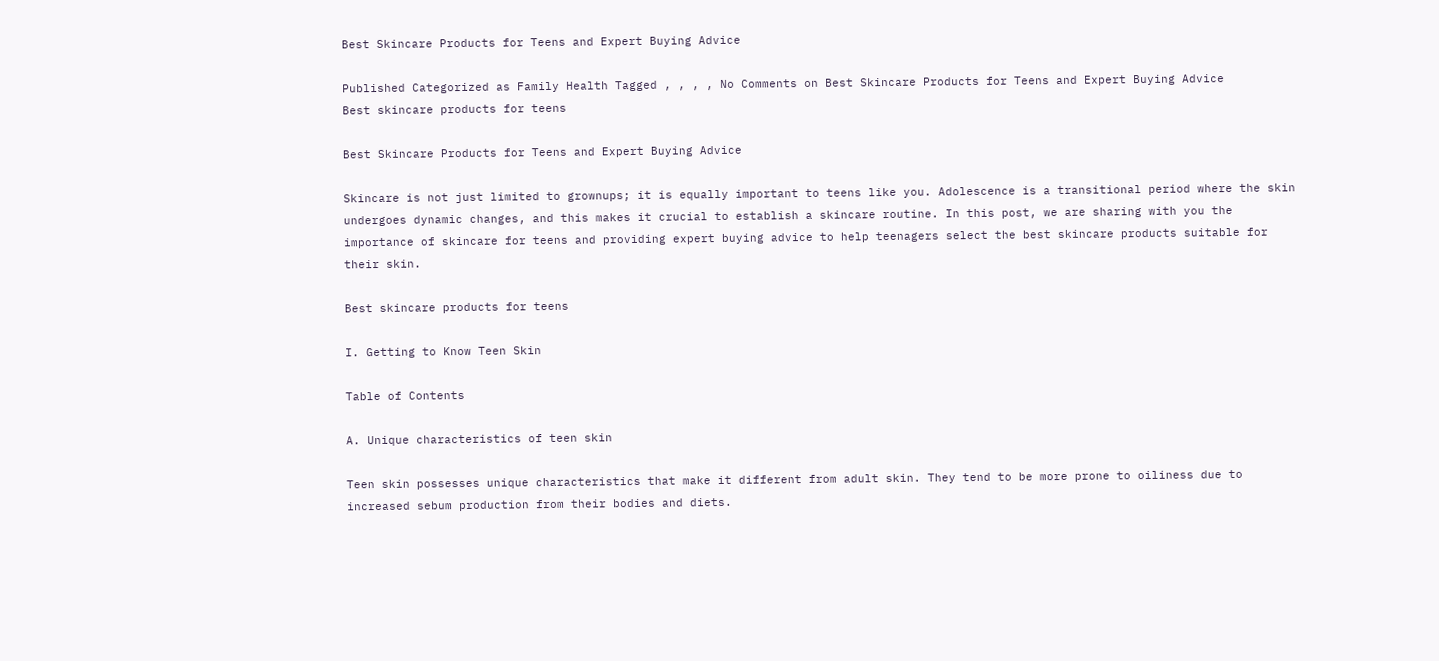Best Skincare Products for Teens and Expert Buying Advice

Published Categorized as Family Health Tagged , , , , No Comments on Best Skincare Products for Teens and Expert Buying Advice
Best skincare products for teens

Best Skincare Products for Teens and Expert Buying Advice

Skincare is not just limited to grownups; it is equally important to teens like you. Adolescence is a transitional period where the skin undergoes dynamic changes, and this makes it crucial to establish a skincare routine. In this post, we are sharing with you the importance of skincare for teens and providing expert buying advice to help teenagers select the best skincare products suitable for their skin.

Best skincare products for teens

I. Getting to Know Teen Skin

Table of Contents

A. Unique characteristics of teen skin

Teen skin possesses unique characteristics that make it different from adult skin. They tend to be more prone to oiliness due to increased sebum production from their bodies and diets.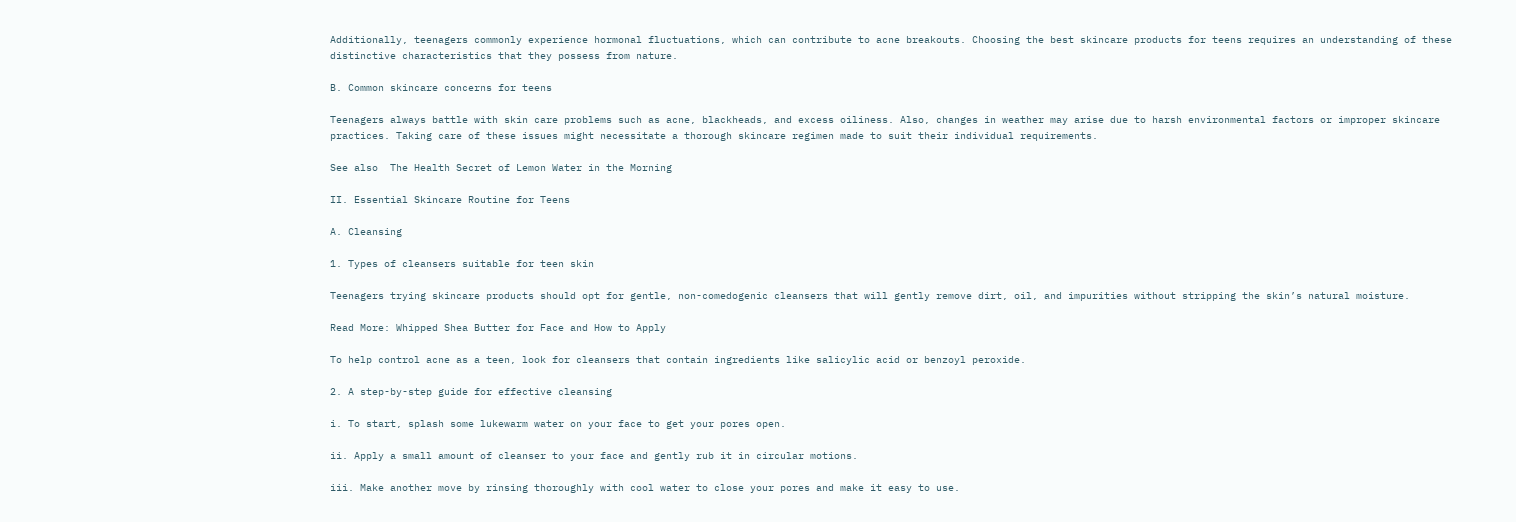Additionally, teenagers commonly experience hormonal fluctuations, which can contribute to acne breakouts. Choosing the best skincare products for teens requires an understanding of these distinctive characteristics that they possess from nature.

B. Common skincare concerns for teens

Teenagers always battle with skin care problems such as acne, blackheads, and excess oiliness. Also, changes in weather may arise due to harsh environmental factors or improper skincare practices. Taking care of these issues might necessitate a thorough skincare regimen made to suit their individual requirements.

See also  The Health Secret of Lemon Water in the Morning

II. Essential Skincare Routine for Teens

A. Cleansing

1. Types of cleansers suitable for teen skin

Teenagers trying skincare products should opt for gentle, non-comedogenic cleansers that will gently remove dirt, oil, and impurities without stripping the skin’s natural moisture.

Read More: Whipped Shea Butter for Face and How to Apply

To help control acne as a teen, look for cleansers that contain ingredients like salicylic acid or benzoyl peroxide.

2. A step-by-step guide for effective cleansing

i. To start, splash some lukewarm water on your face to get your pores open.

ii. Apply a small amount of cleanser to your face and gently rub it in circular motions.

iii. Make another move by rinsing thoroughly with cool water to close your pores and make it easy to use.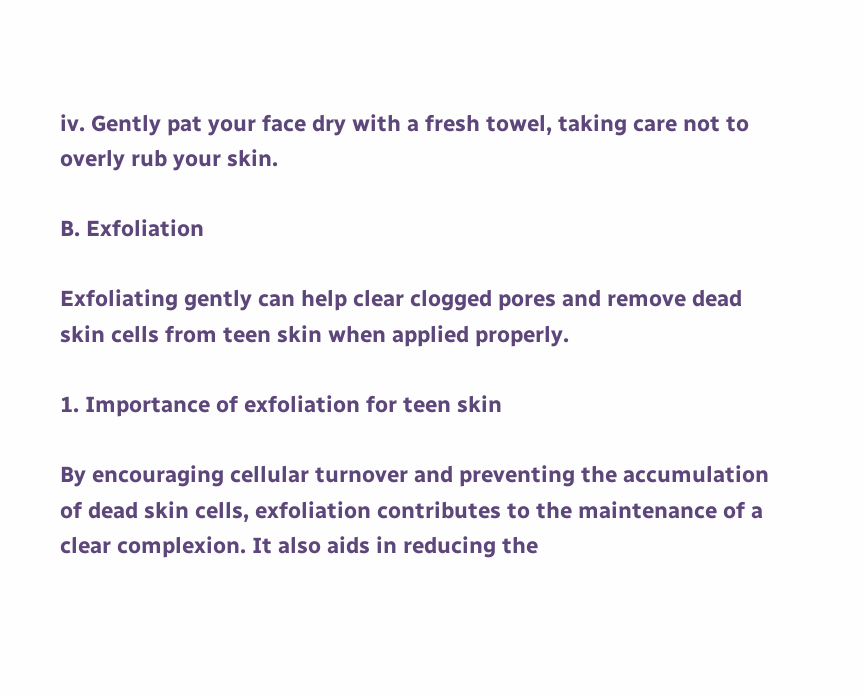iv. Gently pat your face dry with a fresh towel, taking care not to overly rub your skin.

B. Exfoliation

Exfoliating gently can help clear clogged pores and remove dead skin cells from teen skin when applied properly.

1. Importance of exfoliation for teen skin

By encouraging cellular turnover and preventing the accumulation of dead skin cells, exfoliation contributes to the maintenance of a clear complexion. It also aids in reducing the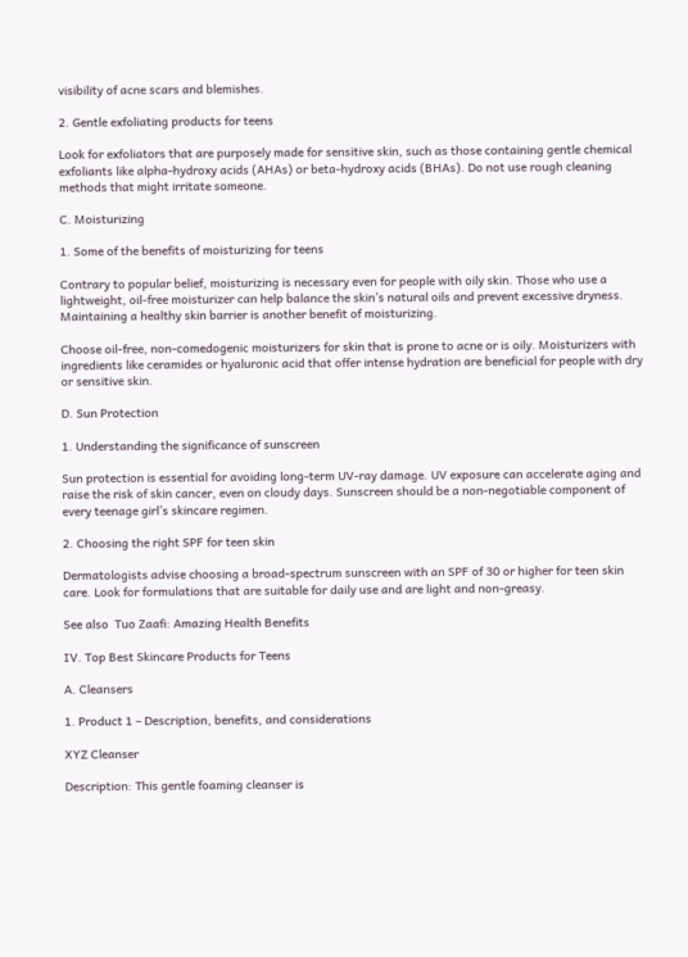visibility of acne scars and blemishes.

2. Gentle exfoliating products for teens

Look for exfoliators that are purposely made for sensitive skin, such as those containing gentle chemical exfoliants like alpha-hydroxy acids (AHAs) or beta-hydroxy acids (BHAs). Do not use rough cleaning methods that might irritate someone.

C. Moisturizing

1. Some of the benefits of moisturizing for teens

Contrary to popular belief, moisturizing is necessary even for people with oily skin. Those who use a lightweight, oil-free moisturizer can help balance the skin’s natural oils and prevent excessive dryness. Maintaining a healthy skin barrier is another benefit of moisturizing.

Choose oil-free, non-comedogenic moisturizers for skin that is prone to acne or is oily. Moisturizers with ingredients like ceramides or hyaluronic acid that offer intense hydration are beneficial for people with dry or sensitive skin.

D. Sun Protection

1. Understanding the significance of sunscreen

Sun protection is essential for avoiding long-term UV-ray damage. UV exposure can accelerate aging and raise the risk of skin cancer, even on cloudy days. Sunscreen should be a non-negotiable component of every teenage girl’s skincare regimen.

2. Choosing the right SPF for teen skin

Dermatologists advise choosing a broad-spectrum sunscreen with an SPF of 30 or higher for teen skin care. Look for formulations that are suitable for daily use and are light and non-greasy.

See also  Tuo Zaafi: Amazing Health Benefits

IV. Top Best Skincare Products for Teens

A. Cleansers

1. Product 1 – Description, benefits, and considerations

XYZ Cleanser

Description: This gentle foaming cleanser is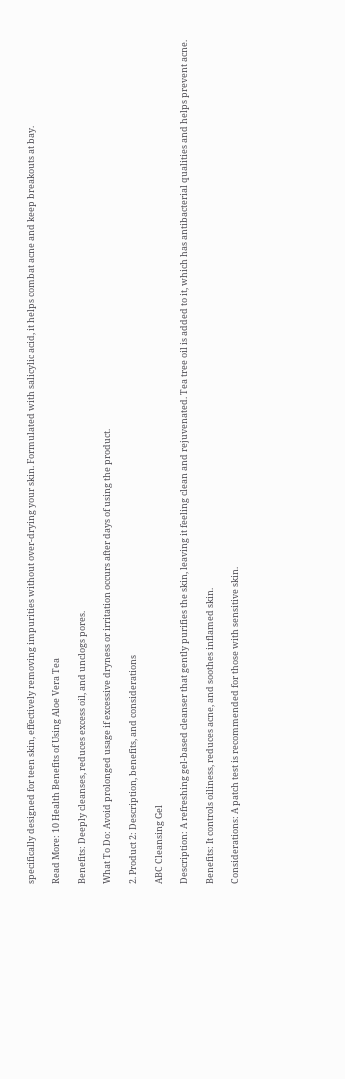specifically designed for teen skin, effectively removing impurities without over-drying your skin. Formulated with salicylic acid, it helps combat acne and keep breakouts at bay.

Read More: 10 Health Benefits of Using Aloe Vera Tea

Benefits: Deeply cleanses, reduces excess oil, and unclogs pores.

What To Do: Avoid prolonged usage if excessive dryness or irritation occurs after days of using the product.

2. Product 2: Description, benefits, and considerations

ABC Cleansing Gel

Description: A refreshing gel-based cleanser that gently purifies the skin, leaving it feeling clean and rejuvenated. Tea tree oil is added to it, which has antibacterial qualities and helps prevent acne.

Benefits: It controls oiliness, reduces acne, and soothes inflamed skin.

Considerations: A patch test is recommended for those with sensitive skin.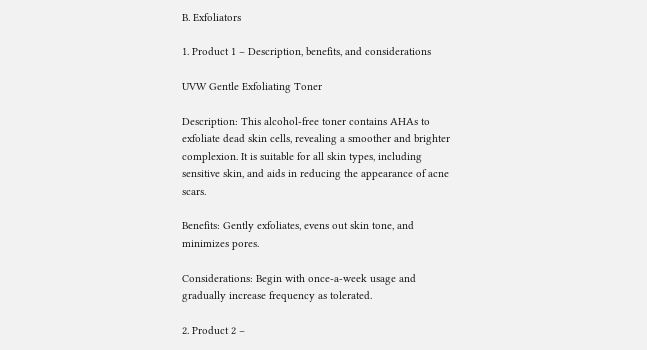B. Exfoliators

1. Product 1 – Description, benefits, and considerations

UVW Gentle Exfoliating Toner

Description: This alcohol-free toner contains AHAs to exfoliate dead skin cells, revealing a smoother and brighter complexion. It is suitable for all skin types, including sensitive skin, and aids in reducing the appearance of acne scars.

Benefits: Gently exfoliates, evens out skin tone, and minimizes pores.

Considerations: Begin with once-a-week usage and gradually increase frequency as tolerated.

2. Product 2 –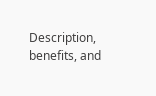Description, benefits, and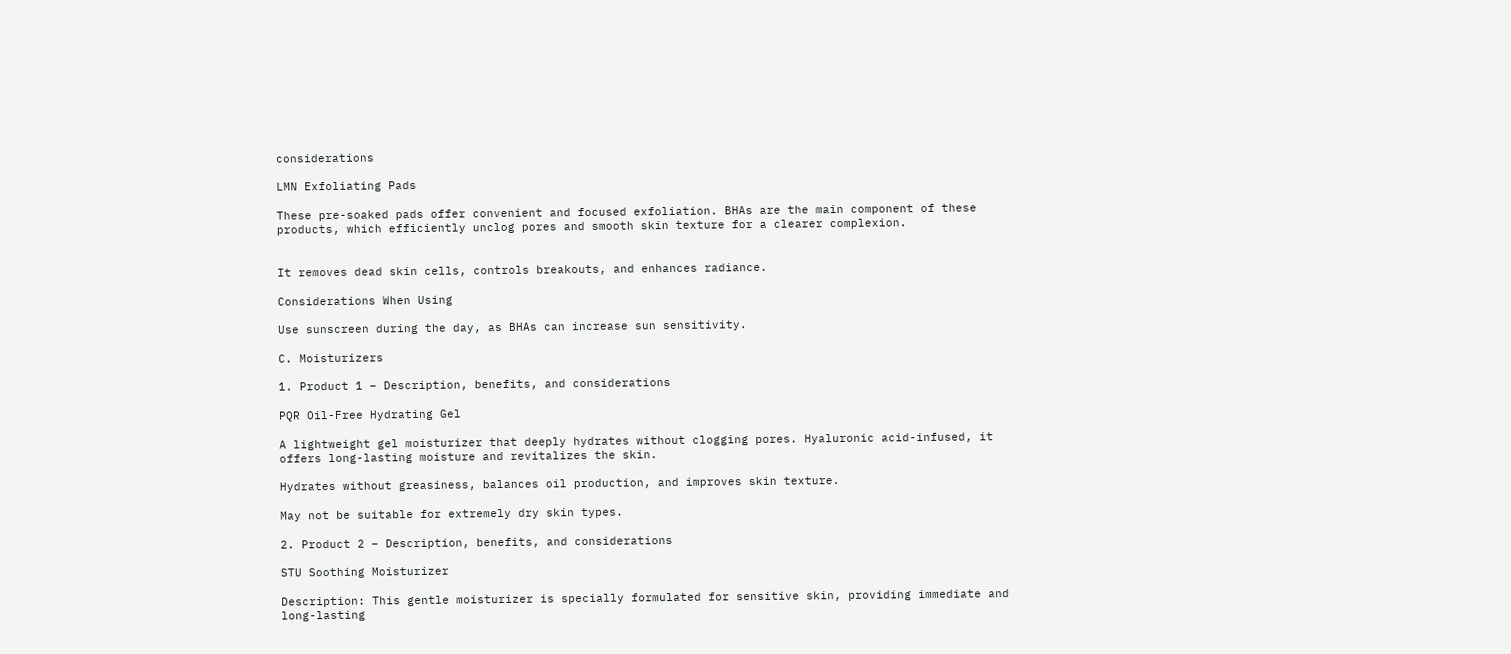considerations

LMN Exfoliating Pads

These pre-soaked pads offer convenient and focused exfoliation. BHAs are the main component of these products, which efficiently unclog pores and smooth skin texture for a clearer complexion.


It removes dead skin cells, controls breakouts, and enhances radiance.

Considerations When Using

Use sunscreen during the day, as BHAs can increase sun sensitivity.

C. Moisturizers

1. Product 1 – Description, benefits, and considerations

PQR Oil-Free Hydrating Gel

A lightweight gel moisturizer that deeply hydrates without clogging pores. Hyaluronic acid-infused, it offers long-lasting moisture and revitalizes the skin.

Hydrates without greasiness, balances oil production, and improves skin texture.

May not be suitable for extremely dry skin types.

2. Product 2 – Description, benefits, and considerations

STU Soothing Moisturizer

Description: This gentle moisturizer is specially formulated for sensitive skin, providing immediate and long-lasting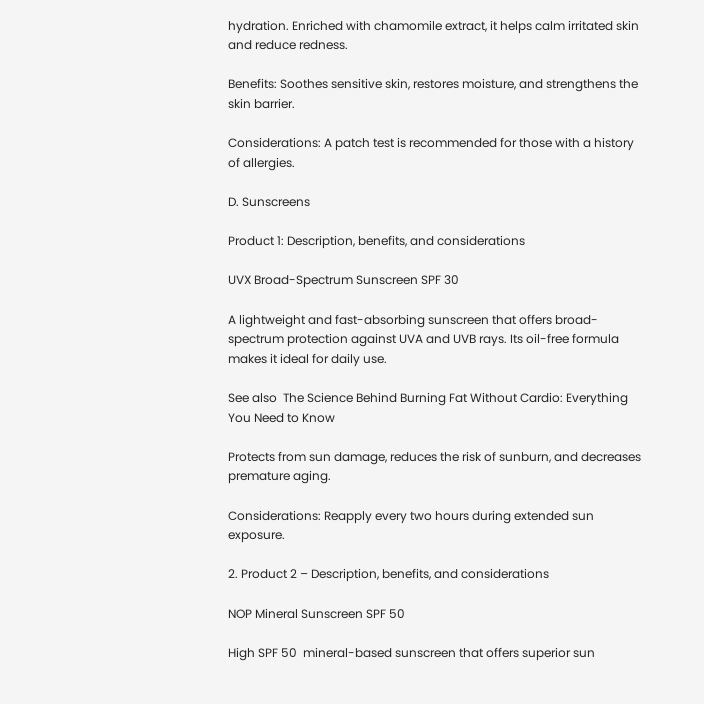hydration. Enriched with chamomile extract, it helps calm irritated skin and reduce redness.

Benefits: Soothes sensitive skin, restores moisture, and strengthens the skin barrier.

Considerations: A patch test is recommended for those with a history of allergies.

D. Sunscreens

Product 1: Description, benefits, and considerations

UVX Broad-Spectrum Sunscreen SPF 30

A lightweight and fast-absorbing sunscreen that offers broad-spectrum protection against UVA and UVB rays. Its oil-free formula makes it ideal for daily use.

See also  The Science Behind Burning Fat Without Cardio: Everything You Need to Know

Protects from sun damage, reduces the risk of sunburn, and decreases premature aging.

Considerations: Reapply every two hours during extended sun exposure.

2. Product 2 – Description, benefits, and considerations

NOP Mineral Sunscreen SPF 50

High SPF 50  mineral-based sunscreen that offers superior sun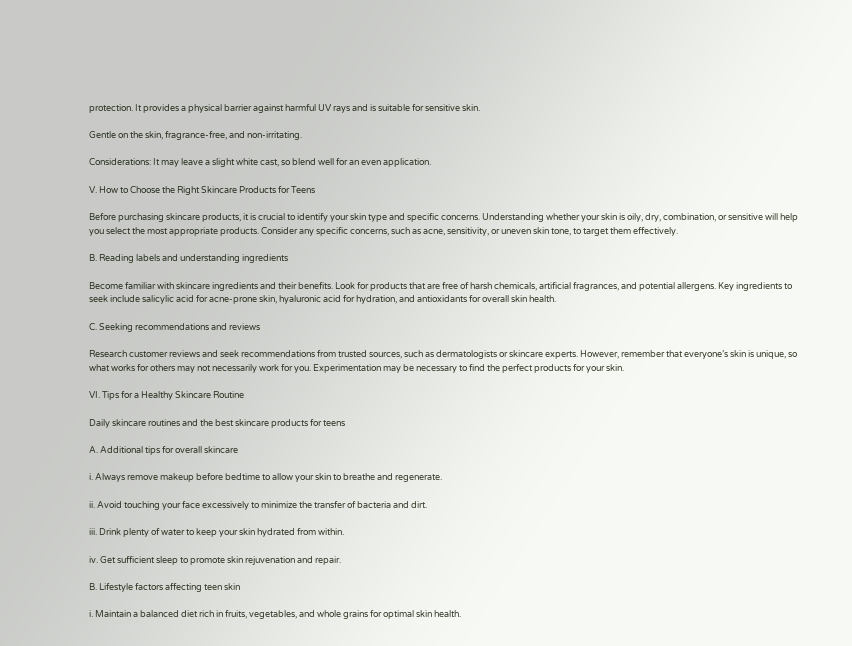protection. It provides a physical barrier against harmful UV rays and is suitable for sensitive skin.

Gentle on the skin, fragrance-free, and non-irritating.

Considerations: It may leave a slight white cast, so blend well for an even application.

V. How to Choose the Right Skincare Products for Teens

Before purchasing skincare products, it is crucial to identify your skin type and specific concerns. Understanding whether your skin is oily, dry, combination, or sensitive will help you select the most appropriate products. Consider any specific concerns, such as acne, sensitivity, or uneven skin tone, to target them effectively.

B. Reading labels and understanding ingredients

Become familiar with skincare ingredients and their benefits. Look for products that are free of harsh chemicals, artificial fragrances, and potential allergens. Key ingredients to seek include salicylic acid for acne-prone skin, hyaluronic acid for hydration, and antioxidants for overall skin health.

C. Seeking recommendations and reviews

Research customer reviews and seek recommendations from trusted sources, such as dermatologists or skincare experts. However, remember that everyone’s skin is unique, so what works for others may not necessarily work for you. Experimentation may be necessary to find the perfect products for your skin.

VI. Tips for a Healthy Skincare Routine

Daily skincare routines and the best skincare products for teens

A. Additional tips for overall skincare

i. Always remove makeup before bedtime to allow your skin to breathe and regenerate.

ii. Avoid touching your face excessively to minimize the transfer of bacteria and dirt.

iii. Drink plenty of water to keep your skin hydrated from within.

iv. Get sufficient sleep to promote skin rejuvenation and repair.

B. Lifestyle factors affecting teen skin

i. Maintain a balanced diet rich in fruits, vegetables, and whole grains for optimal skin health.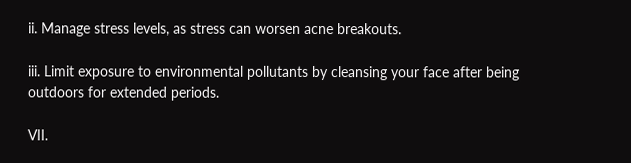ii. Manage stress levels, as stress can worsen acne breakouts.

iii. Limit exposure to environmental pollutants by cleansing your face after being outdoors for extended periods.

VII.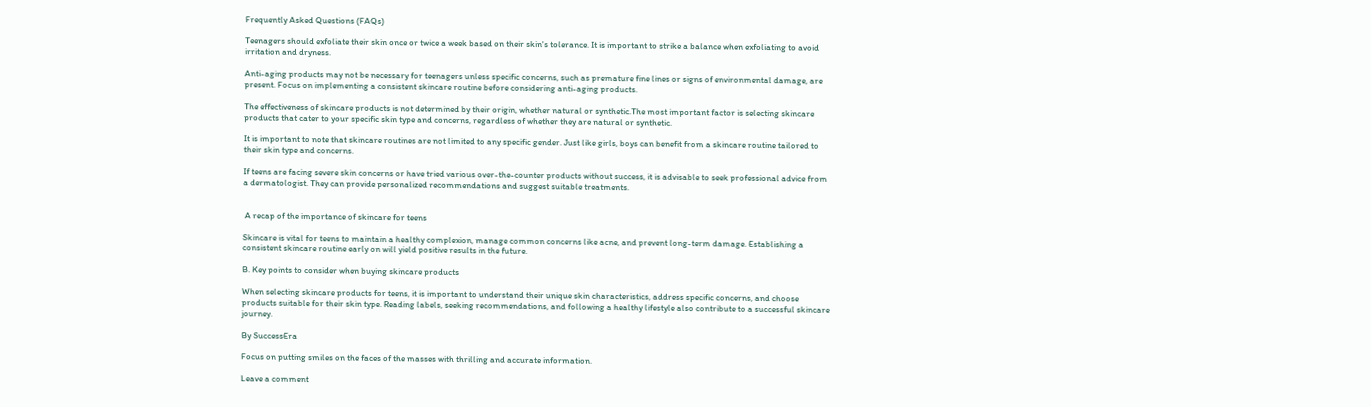Frequently Asked Questions (FAQs)

Teenagers should exfoliate their skin once or twice a week based on their skin's tolerance. It is important to strike a balance when exfoliating to avoid irritation and dryness.

Anti-aging products may not be necessary for teenagers unless specific concerns, such as premature fine lines or signs of environmental damage, are present. Focus on implementing a consistent skincare routine before considering anti-aging products.

The effectiveness of skincare products is not determined by their origin, whether natural or synthetic.The most important factor is selecting skincare products that cater to your specific skin type and concerns, regardless of whether they are natural or synthetic.

It is important to note that skincare routines are not limited to any specific gender. Just like girls, boys can benefit from a skincare routine tailored to their skin type and concerns.

If teens are facing severe skin concerns or have tried various over-the-counter products without success, it is advisable to seek professional advice from a dermatologist. They can provide personalized recommendations and suggest suitable treatments.


 A recap of the importance of skincare for teens

Skincare is vital for teens to maintain a healthy complexion, manage common concerns like acne, and prevent long-term damage. Establishing a consistent skincare routine early on will yield positive results in the future.

B. Key points to consider when buying skincare products

When selecting skincare products for teens, it is important to understand their unique skin characteristics, address specific concerns, and choose products suitable for their skin type. Reading labels, seeking recommendations, and following a healthy lifestyle also contribute to a successful skincare journey.

By SuccessEra

Focus on putting smiles on the faces of the masses with thrilling and accurate information.

Leave a comment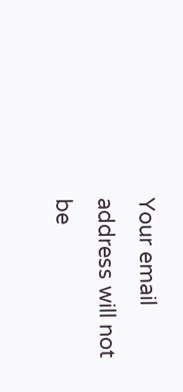Your email address will not be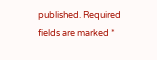published. Required fields are marked *